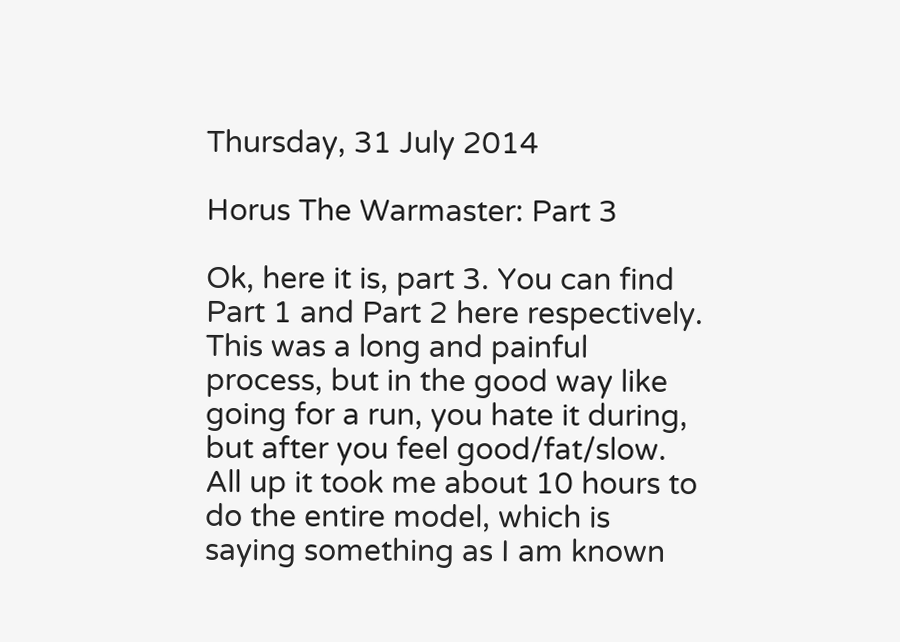Thursday, 31 July 2014

Horus The Warmaster: Part 3

Ok, here it is, part 3. You can find Part 1 and Part 2 here respectively. This was a long and painful process, but in the good way like going for a run, you hate it during, but after you feel good/fat/slow. All up it took me about 10 hours to do the entire model, which is saying something as I am known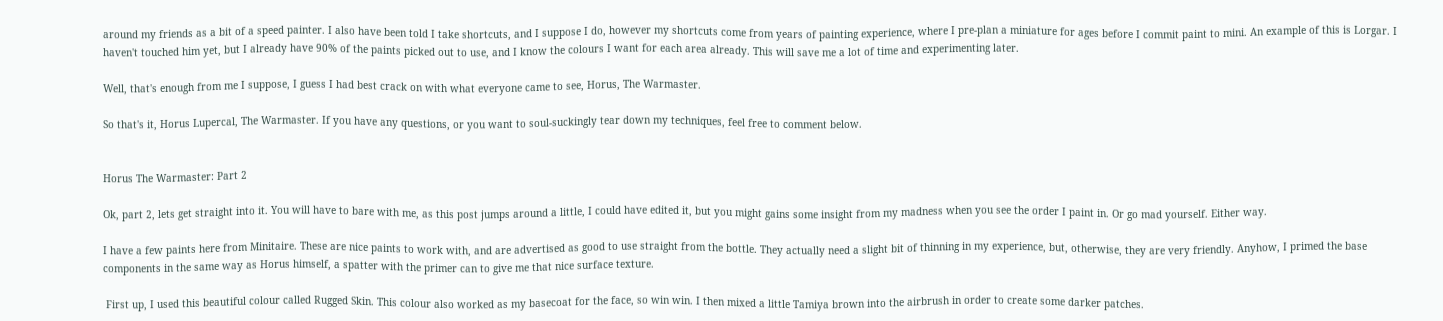around my friends as a bit of a speed painter. I also have been told I take shortcuts, and I suppose I do, however my shortcuts come from years of painting experience, where I pre-plan a miniature for ages before I commit paint to mini. An example of this is Lorgar. I haven't touched him yet, but I already have 90% of the paints picked out to use, and I know the colours I want for each area already. This will save me a lot of time and experimenting later.

Well, that's enough from me I suppose, I guess I had best crack on with what everyone came to see, Horus, The Warmaster.

So that's it, Horus Lupercal, The Warmaster. If you have any questions, or you want to soul-suckingly tear down my techniques, feel free to comment below.


Horus The Warmaster: Part 2

Ok, part 2, lets get straight into it. You will have to bare with me, as this post jumps around a little, I could have edited it, but you might gains some insight from my madness when you see the order I paint in. Or go mad yourself. Either way.

I have a few paints here from Minitaire. These are nice paints to work with, and are advertised as good to use straight from the bottle. They actually need a slight bit of thinning in my experience, but, otherwise, they are very friendly. Anyhow, I primed the base components in the same way as Horus himself, a spatter with the primer can to give me that nice surface texture.

 First up, I used this beautiful colour called Rugged Skin. This colour also worked as my basecoat for the face, so win win. I then mixed a little Tamiya brown into the airbrush in order to create some darker patches.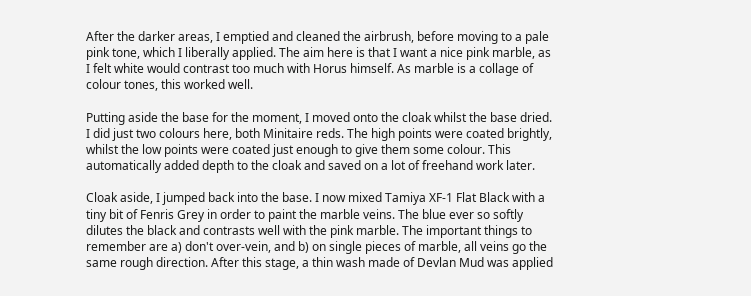After the darker areas, I emptied and cleaned the airbrush, before moving to a pale pink tone, which I liberally applied. The aim here is that I want a nice pink marble, as I felt white would contrast too much with Horus himself. As marble is a collage of colour tones, this worked well.

Putting aside the base for the moment, I moved onto the cloak whilst the base dried. I did just two colours here, both Minitaire reds. The high points were coated brightly, whilst the low points were coated just enough to give them some colour. This automatically added depth to the cloak and saved on a lot of freehand work later.

Cloak aside, I jumped back into the base. I now mixed Tamiya XF-1 Flat Black with a tiny bit of Fenris Grey in order to paint the marble veins. The blue ever so softly dilutes the black and contrasts well with the pink marble. The important things to remember are a) don't over-vein, and b) on single pieces of marble, all veins go the same rough direction. After this stage, a thin wash made of Devlan Mud was applied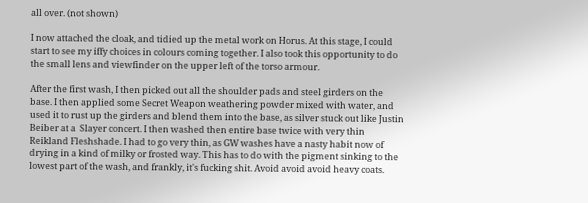all over. (not shown)

I now attached the cloak, and tidied up the metal work on Horus. At this stage, I could start to see my iffy choices in colours coming together. I also took this opportunity to do the small lens and viewfinder on the upper left of the torso armour.

After the first wash, I then picked out all the shoulder pads and steel girders on the base. I then applied some Secret Weapon weathering powder mixed with water, and used it to rust up the girders and blend them into the base, as silver stuck out like Justin Beiber at a  Slayer concert. I then washed then entire base twice with very thin Reikland Fleshshade. I had to go very thin, as GW washes have a nasty habit now of drying in a kind of milky or frosted way. This has to do with the pigment sinking to the lowest part of the wash, and frankly, it's fucking shit. Avoid avoid avoid heavy coats.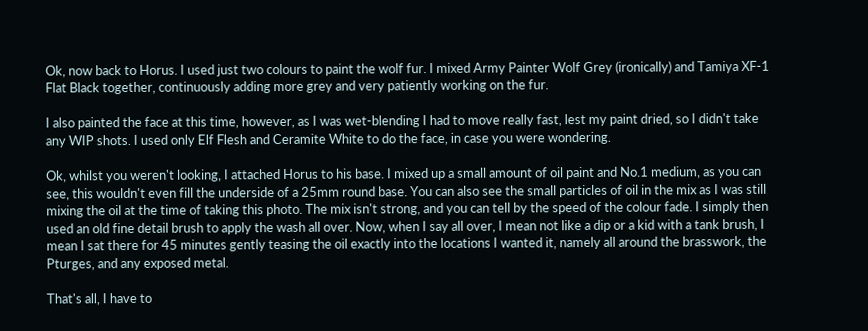Ok, now back to Horus. I used just two colours to paint the wolf fur. I mixed Army Painter Wolf Grey (ironically) and Tamiya XF-1 Flat Black together, continuously adding more grey and very patiently working on the fur.

I also painted the face at this time, however, as I was wet-blending I had to move really fast, lest my paint dried, so I didn't take any WIP shots. I used only Elf Flesh and Ceramite White to do the face, in case you were wondering.

Ok, whilst you weren't looking, I attached Horus to his base. I mixed up a small amount of oil paint and No.1 medium, as you can see, this wouldn't even fill the underside of a 25mm round base. You can also see the small particles of oil in the mix as I was still mixing the oil at the time of taking this photo. The mix isn't strong, and you can tell by the speed of the colour fade. I simply then used an old fine detail brush to apply the wash all over. Now, when I say all over, I mean not like a dip or a kid with a tank brush, I mean I sat there for 45 minutes gently teasing the oil exactly into the locations I wanted it, namely all around the brasswork, the Pturges, and any exposed metal.

That's all, I have to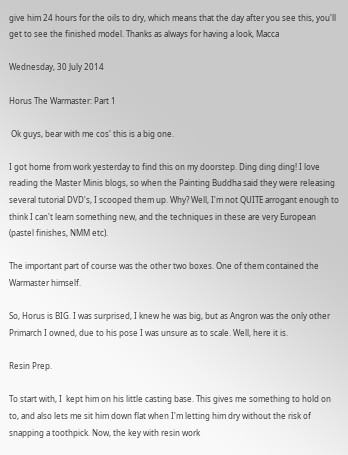give him 24 hours for the oils to dry, which means that the day after you see this, you'll get to see the finished model. Thanks as always for having a look, Macca

Wednesday, 30 July 2014

Horus The Warmaster: Part 1

 Ok guys, bear with me cos' this is a big one.

I got home from work yesterday to find this on my doorstep. Ding ding ding! I love reading the Master Minis blogs, so when the Painting Buddha said they were releasing several tutorial DVD's, I scooped them up. Why? Well, I'm not QUITE arrogant enough to think I can't learn something new, and the techniques in these are very European (pastel finishes, NMM etc).

The important part of course was the other two boxes. One of them contained the Warmaster himself.

So, Horus is BIG. I was surprised, I knew he was big, but as Angron was the only other Primarch I owned, due to his pose I was unsure as to scale. Well, here it is.

Resin Prep.

To start with, I  kept him on his little casting base. This gives me something to hold on to, and also lets me sit him down flat when I'm letting him dry without the risk of snapping a toothpick. Now, the key with resin work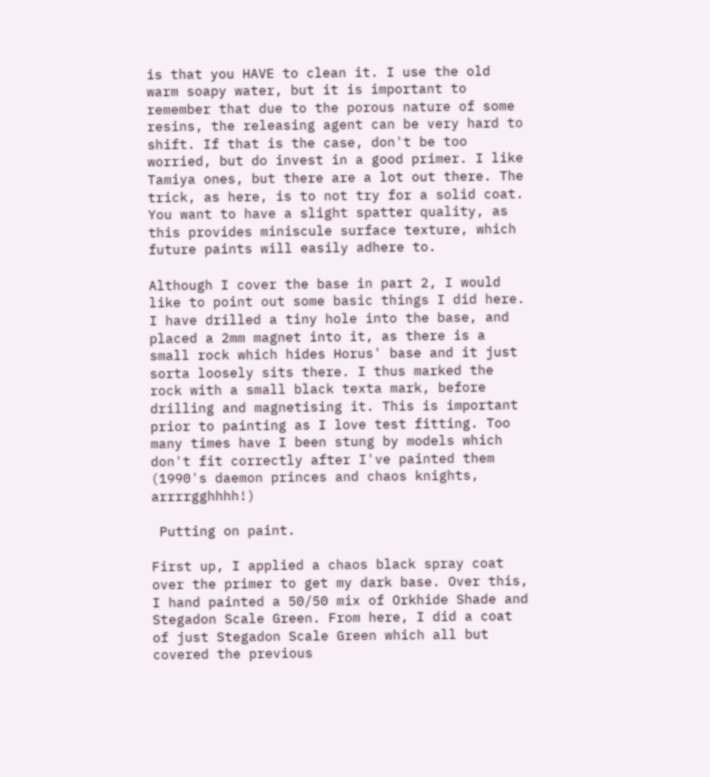is that you HAVE to clean it. I use the old warm soapy water, but it is important to remember that due to the porous nature of some resins, the releasing agent can be very hard to shift. If that is the case, don't be too worried, but do invest in a good primer. I like Tamiya ones, but there are a lot out there. The trick, as here, is to not try for a solid coat. You want to have a slight spatter quality, as this provides miniscule surface texture, which future paints will easily adhere to.

Although I cover the base in part 2, I would like to point out some basic things I did here. I have drilled a tiny hole into the base, and placed a 2mm magnet into it, as there is a small rock which hides Horus' base and it just sorta loosely sits there. I thus marked the rock with a small black texta mark, before drilling and magnetising it. This is important prior to painting as I love test fitting. Too many times have I been stung by models which don't fit correctly after I've painted them (1990's daemon princes and chaos knights, arrrrgghhhh!)

 Putting on paint.

First up, I applied a chaos black spray coat over the primer to get my dark base. Over this, I hand painted a 50/50 mix of Orkhide Shade and Stegadon Scale Green. From here, I did a coat of just Stegadon Scale Green which all but covered the previous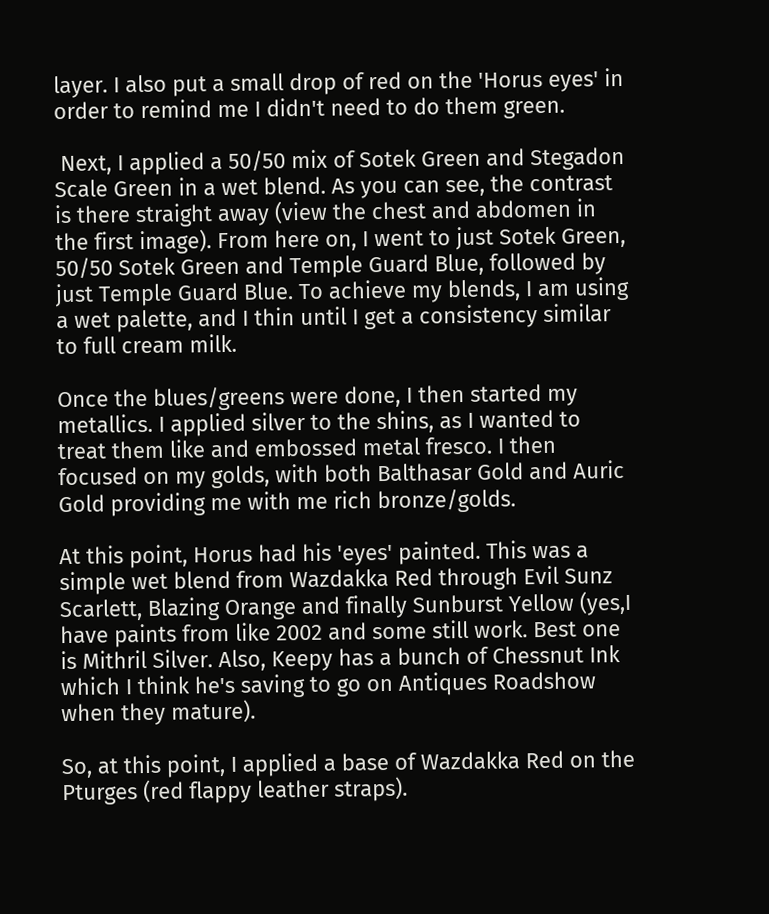layer. I also put a small drop of red on the 'Horus eyes' in order to remind me I didn't need to do them green.

 Next, I applied a 50/50 mix of Sotek Green and Stegadon Scale Green in a wet blend. As you can see, the contrast is there straight away (view the chest and abdomen in the first image). From here on, I went to just Sotek Green, 50/50 Sotek Green and Temple Guard Blue, followed by just Temple Guard Blue. To achieve my blends, I am using a wet palette, and I thin until I get a consistency similar to full cream milk.

Once the blues/greens were done, I then started my metallics. I applied silver to the shins, as I wanted to treat them like and embossed metal fresco. I then focused on my golds, with both Balthasar Gold and Auric Gold providing me with me rich bronze/golds.

At this point, Horus had his 'eyes' painted. This was a simple wet blend from Wazdakka Red through Evil Sunz Scarlett, Blazing Orange and finally Sunburst Yellow (yes,I have paints from like 2002 and some still work. Best one is Mithril Silver. Also, Keepy has a bunch of Chessnut Ink which I think he's saving to go on Antiques Roadshow when they mature).

So, at this point, I applied a base of Wazdakka Red on the Pturges (red flappy leather straps).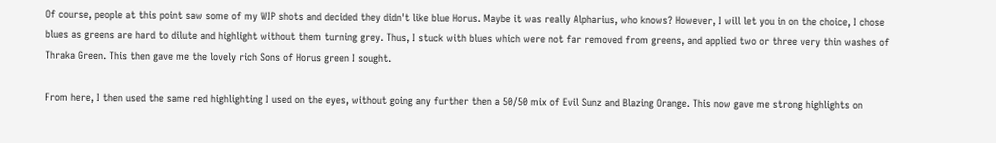Of course, people at this point saw some of my WIP shots and decided they didn't like blue Horus. Maybe it was really Alpharius, who knows? However, I will let you in on the choice, I chose blues as greens are hard to dilute and highlight without them turning grey. Thus, I stuck with blues which were not far removed from greens, and applied two or three very thin washes of Thraka Green. This then gave me the lovely rich Sons of Horus green I sought.

From here, I then used the same red highlighting I used on the eyes, without going any further then a 50/50 mix of Evil Sunz and Blazing Orange. This now gave me strong highlights on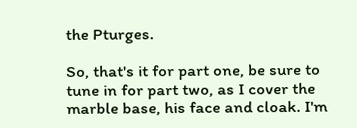the Pturges.

So, that's it for part one, be sure to tune in for part two, as I cover the marble base, his face and cloak. I'm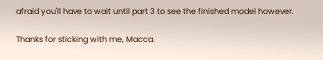afraid you'll have to wait until part 3 to see the finished model however.

Thanks for sticking with me, Macca.